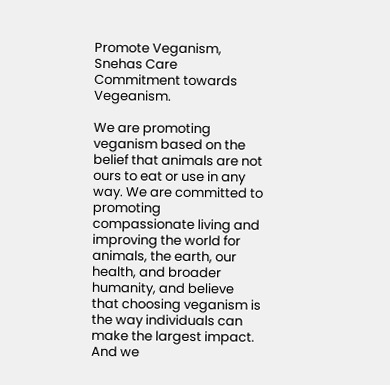Promote Veganism, Snehas Care Commitment towards Vegeanism.

We are promoting veganism based on the belief that animals are not ours to eat or use in any way. We are committed to promoting compassionate living and improving the world for animals, the earth, our health, and broader humanity, and believe that choosing veganism is the way individuals can make the largest impact. And we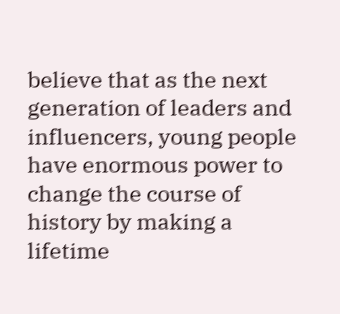believe that as the next generation of leaders and influencers, young people have enormous power to change the course of history by making a lifetime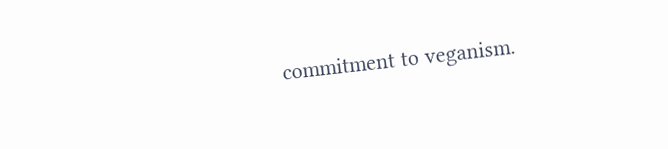commitment to veganism.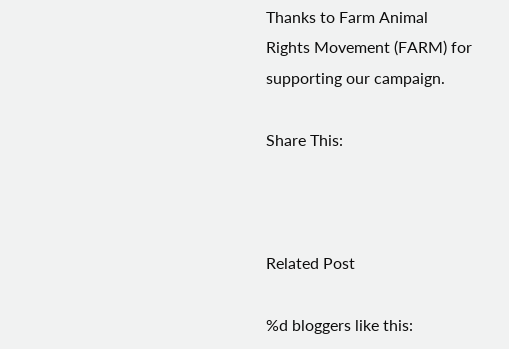Thanks to Farm Animal Rights Movement (FARM) for supporting our campaign.

Share This:



Related Post

%d bloggers like this: